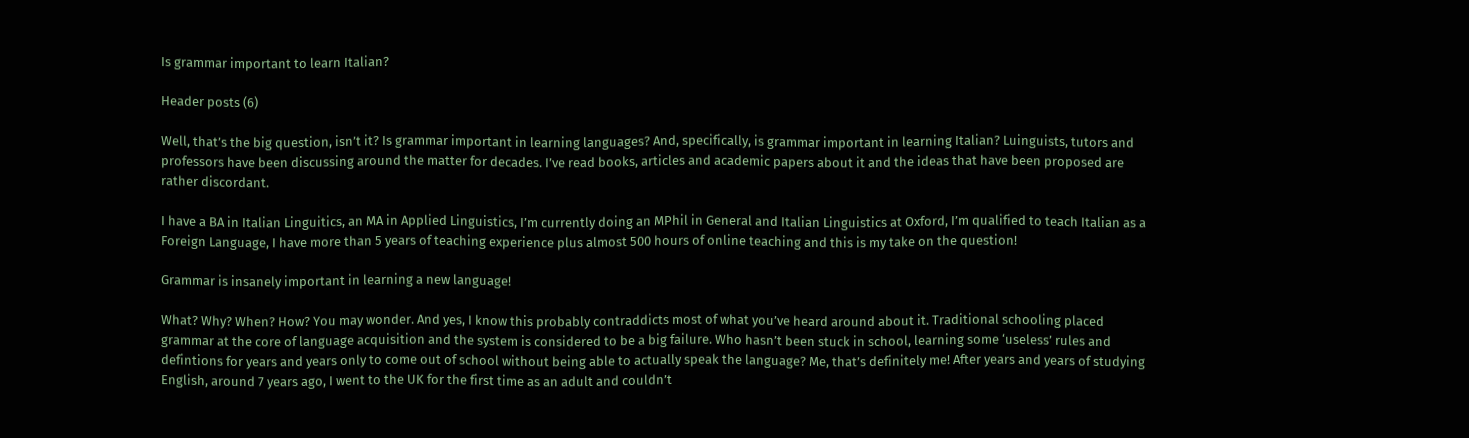Is grammar important to learn Italian?

Header posts (6)

Well, that’s the big question, isn’t it? Is grammar important in learning languages? And, specifically, is grammar important in learning Italian? Luinguists, tutors and professors have been discussing around the matter for decades. I’ve read books, articles and academic papers about it and the ideas that have been proposed are rather discordant.

I have a BA in Italian Linguitics, an MA in Applied Linguistics, I’m currently doing an MPhil in General and Italian Linguistics at Oxford, I’m qualified to teach Italian as a Foreign Language, I have more than 5 years of teaching experience plus almost 500 hours of online teaching and this is my take on the question!

Grammar is insanely important in learning a new language!

What? Why? When? How? You may wonder. And yes, I know this probably contraddicts most of what you’ve heard around about it. Traditional schooling placed grammar at the core of language acquisition and the system is considered to be a big failure. Who hasn’t been stuck in school, learning some ‘useless’ rules and defintions for years and years only to come out of school without being able to actually speak the language? Me, that’s definitely me! After years and years of studying English, around 7 years ago, I went to the UK for the first time as an adult and couldn’t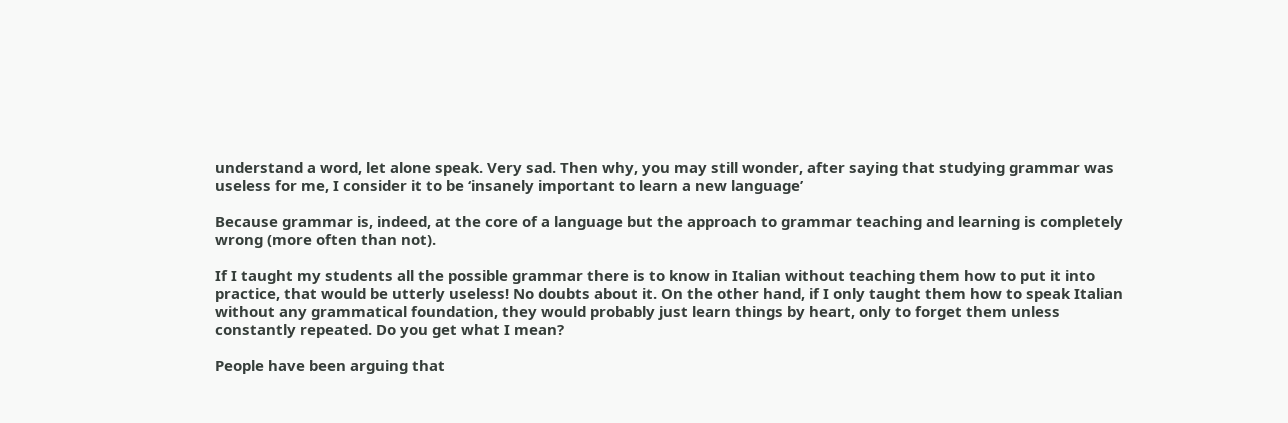understand a word, let alone speak. Very sad. Then why, you may still wonder, after saying that studying grammar was useless for me, I consider it to be ‘insanely important to learn a new language’

Because grammar is, indeed, at the core of a language but the approach to grammar teaching and learning is completely wrong (more often than not).

If I taught my students all the possible grammar there is to know in Italian without teaching them how to put it into practice, that would be utterly useless! No doubts about it. On the other hand, if I only taught them how to speak Italian without any grammatical foundation, they would probably just learn things by heart, only to forget them unless constantly repeated. Do you get what I mean?

People have been arguing that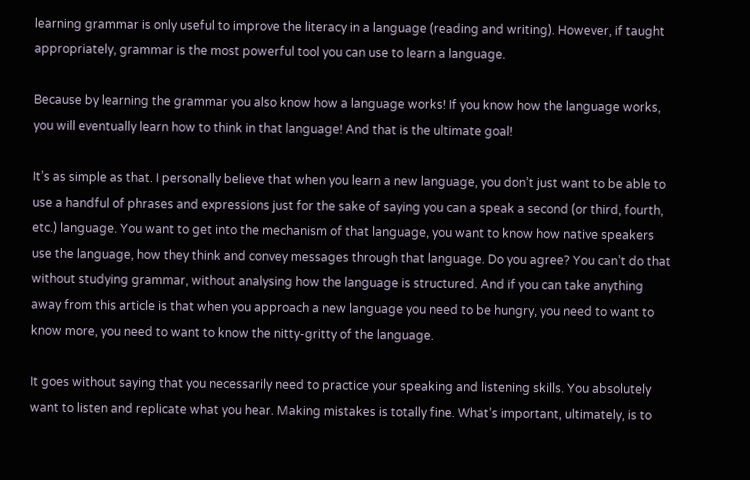learning grammar is only useful to improve the literacy in a language (reading and writing). However, if taught appropriately, grammar is the most powerful tool you can use to learn a language.

Because by learning the grammar you also know how a language works! If you know how the language works, you will eventually learn how to think in that language! And that is the ultimate goal!

It’s as simple as that. I personally believe that when you learn a new language, you don’t just want to be able to use a handful of phrases and expressions just for the sake of saying you can a speak a second (or third, fourth, etc.) language. You want to get into the mechanism of that language, you want to know how native speakers use the language, how they think and convey messages through that language. Do you agree? You can’t do that without studying grammar, without analysing how the language is structured. And if you can take anything away from this article is that when you approach a new language you need to be hungry, you need to want to know more, you need to want to know the nitty-gritty of the language.

It goes without saying that you necessarily need to practice your speaking and listening skills. You absolutely want to listen and replicate what you hear. Making mistakes is totally fine. What’s important, ultimately, is to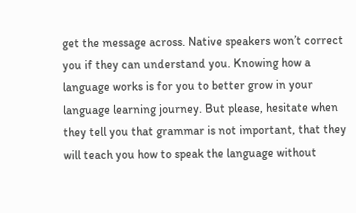get the message across. Native speakers won’t correct you if they can understand you. Knowing how a language works is for you to better grow in your language learning journey. But please, hesitate when they tell you that grammar is not important, that they will teach you how to speak the language without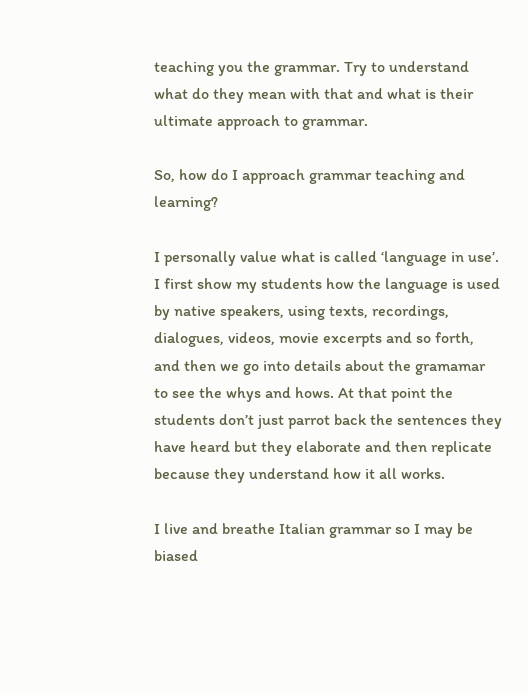teaching you the grammar. Try to understand what do they mean with that and what is their ultimate approach to grammar.

So, how do I approach grammar teaching and learning?

I personally value what is called ‘language in use’. I first show my students how the language is used by native speakers, using texts, recordings, dialogues, videos, movie excerpts and so forth, and then we go into details about the gramamar to see the whys and hows. At that point the students don’t just parrot back the sentences they have heard but they elaborate and then replicate because they understand how it all works.

I live and breathe Italian grammar so I may be biased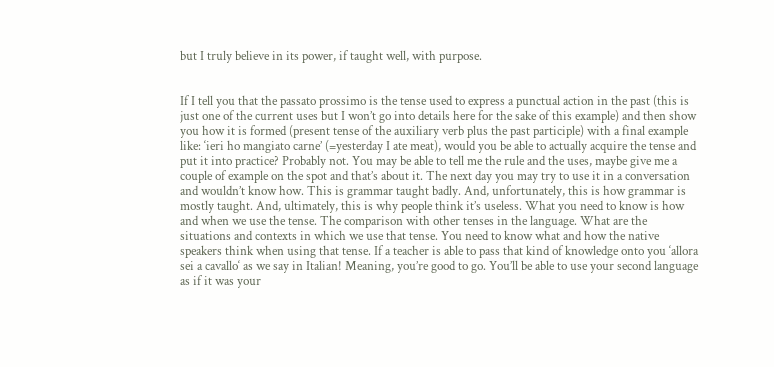but I truly believe in its power, if taught well, with purpose.


If I tell you that the passato prossimo is the tense used to express a punctual action in the past (this is just one of the current uses but I won’t go into details here for the sake of this example) and then show you how it is formed (present tense of the auxiliary verb plus the past participle) with a final example like: ‘ieri ho mangiato carne’ (=yesterday I ate meat), would you be able to actually acquire the tense and put it into practice? Probably not. You may be able to tell me the rule and the uses, maybe give me a couple of example on the spot and that’s about it. The next day you may try to use it in a conversation and wouldn’t know how. This is grammar taught badly. And, unfortunately, this is how grammar is mostly taught. And, ultimately, this is why people think it’s useless. What you need to know is how and when we use the tense. The comparison with other tenses in the language. What are the situations and contexts in which we use that tense. You need to know what and how the native speakers think when using that tense. If a teacher is able to pass that kind of knowledge onto you ‘allora sei a cavallo‘ as we say in Italian! Meaning, you’re good to go. You’ll be able to use your second language as if it was your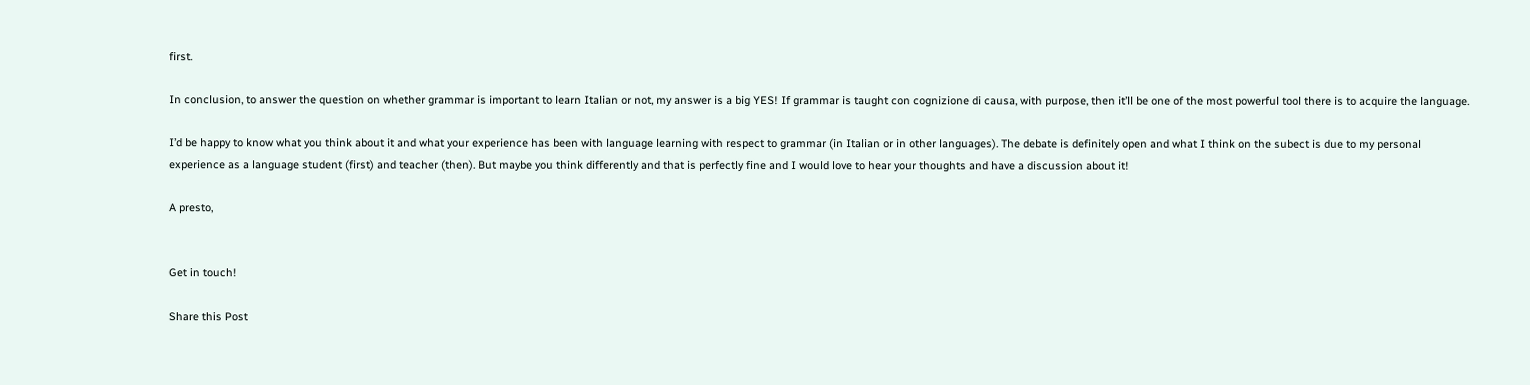first.

In conclusion, to answer the question on whether grammar is important to learn Italian or not, my answer is a big YES! If grammar is taught con cognizione di causa, with purpose, then it’ll be one of the most powerful tool there is to acquire the language.

I’d be happy to know what you think about it and what your experience has been with language learning with respect to grammar (in Italian or in other languages). The debate is definitely open and what I think on the subect is due to my personal experience as a language student (first) and teacher (then). But maybe you think differently and that is perfectly fine and I would love to hear your thoughts and have a discussion about it!

A presto,


Get in touch!

Share this Post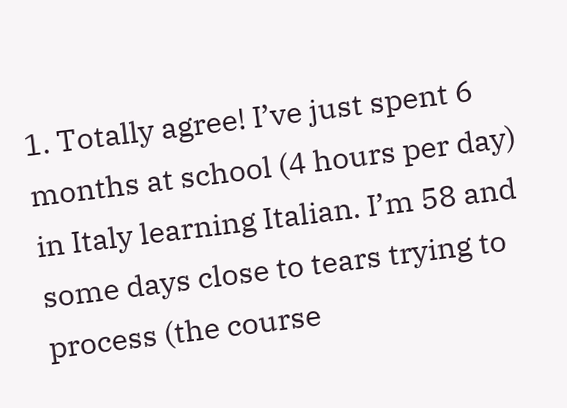1. Totally agree! I’ve just spent 6 months at school (4 hours per day) in Italy learning Italian. I’m 58 and some days close to tears trying to process (the course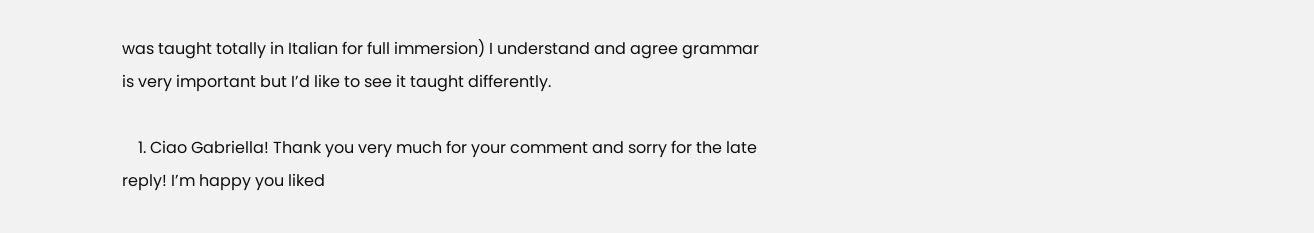was taught totally in Italian for full immersion) I understand and agree grammar is very important but I’d like to see it taught differently.

    1. Ciao Gabriella! Thank you very much for your comment and sorry for the late reply! I’m happy you liked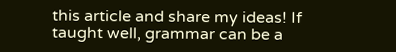this article and share my ideas! If taught well, grammar can be a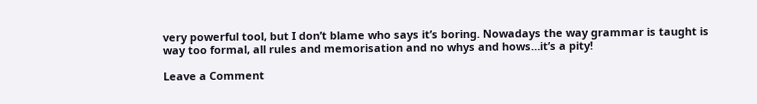very powerful tool, but I don’t blame who says it’s boring. Nowadays the way grammar is taught is way too formal, all rules and memorisation and no whys and hows…it’s a pity!

Leave a Comment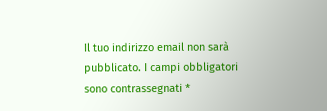Il tuo indirizzo email non sarà pubblicato. I campi obbligatori sono contrassegnati *